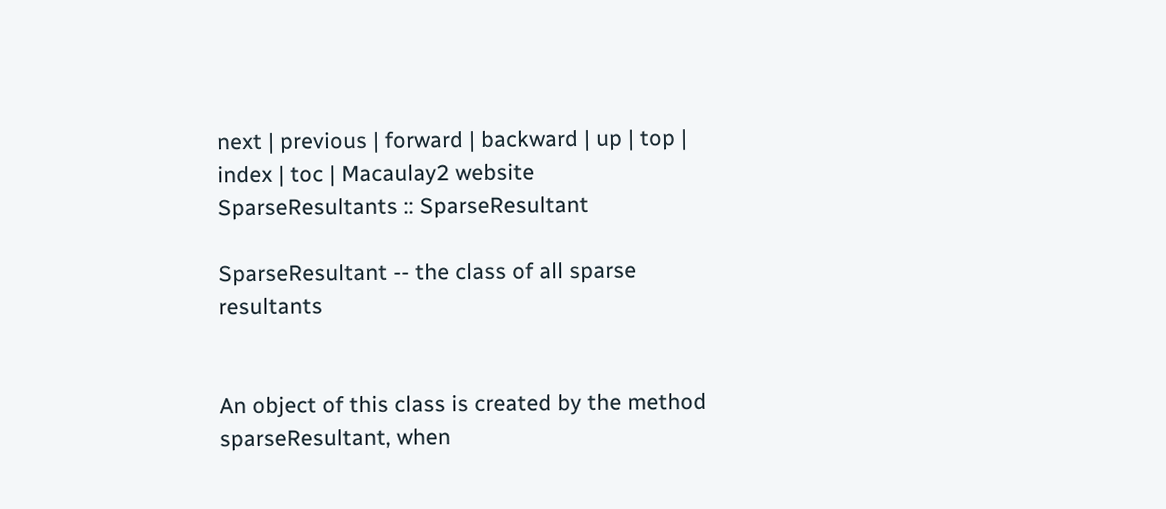next | previous | forward | backward | up | top | index | toc | Macaulay2 website
SparseResultants :: SparseResultant

SparseResultant -- the class of all sparse resultants


An object of this class is created by the method sparseResultant, when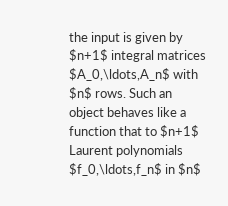the input is given by $n+1$ integral matrices $A_0,\ldots,A_n$ with $n$ rows. Such an object behaves like a function that to $n+1$ Laurent polynomials $f_0,\ldots,f_n$ in $n$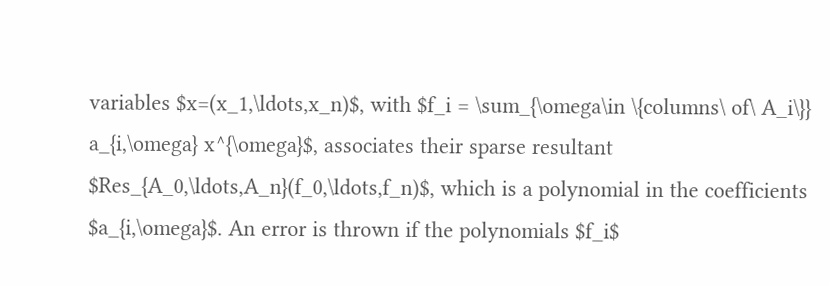variables $x=(x_1,\ldots,x_n)$, with $f_i = \sum_{\omega\in \{columns\ of\ A_i\}} a_{i,\omega} x^{\omega}$, associates their sparse resultant $Res_{A_0,\ldots,A_n}(f_0,\ldots,f_n)$, which is a polynomial in the coefficients $a_{i,\omega}$. An error is thrown if the polynomials $f_i$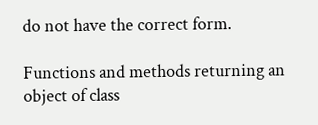do not have the correct form.

Functions and methods returning an object of class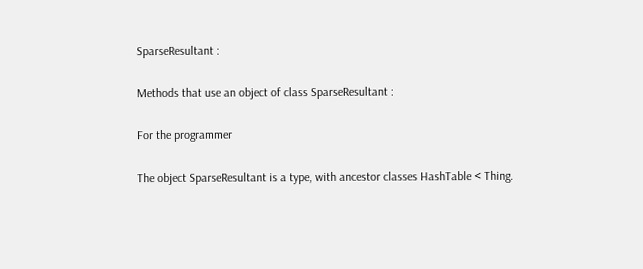SparseResultant :

Methods that use an object of class SparseResultant :

For the programmer

The object SparseResultant is a type, with ancestor classes HashTable < Thing.